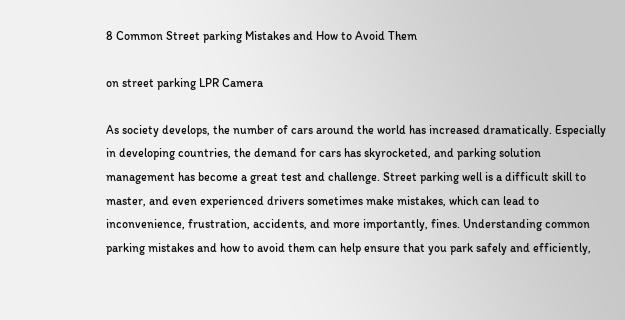8 Common Street parking Mistakes and How to Avoid Them

on street parking LPR Camera

As society develops, the number of cars around the world has increased dramatically. Especially in developing countries, the demand for cars has skyrocketed, and parking solution management has become a great test and challenge. Street parking well is a difficult skill to master, and even experienced drivers sometimes make mistakes, which can lead to inconvenience, frustration, accidents, and more importantly, fines. Understanding common parking mistakes and how to avoid them can help ensure that you park safely and efficiently,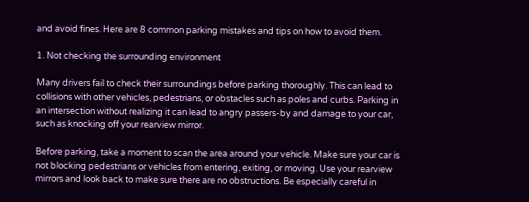and avoid fines. Here are 8 common parking mistakes and tips on how to avoid them.

1. Not checking the surrounding environment

Many drivers fail to check their surroundings before parking thoroughly. This can lead to collisions with other vehicles, pedestrians, or obstacles such as poles and curbs. Parking in an intersection without realizing it can lead to angry passers-by and damage to your car, such as knocking off your rearview mirror.

Before parking, take a moment to scan the area around your vehicle. Make sure your car is not blocking pedestrians or vehicles from entering, exiting, or moving. Use your rearview mirrors and look back to make sure there are no obstructions. Be especially careful in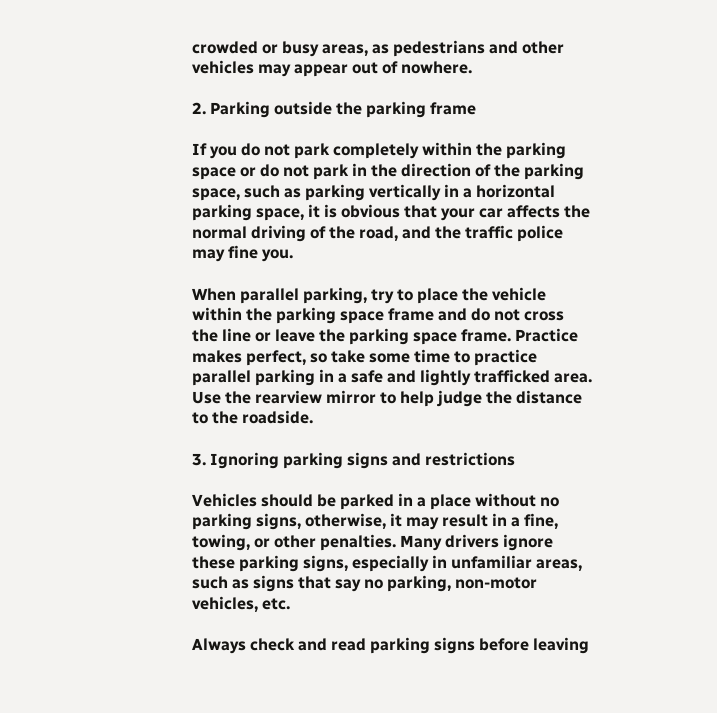crowded or busy areas, as pedestrians and other vehicles may appear out of nowhere.

2. Parking outside the parking frame

If you do not park completely within the parking space or do not park in the direction of the parking space, such as parking vertically in a horizontal parking space, it is obvious that your car affects the normal driving of the road, and the traffic police may fine you.

When parallel parking, try to place the vehicle within the parking space frame and do not cross the line or leave the parking space frame. Practice makes perfect, so take some time to practice parallel parking in a safe and lightly trafficked area. Use the rearview mirror to help judge the distance to the roadside.

3. Ignoring parking signs and restrictions

Vehicles should be parked in a place without no parking signs, otherwise, it may result in a fine, towing, or other penalties. Many drivers ignore these parking signs, especially in unfamiliar areas, such as signs that say no parking, non-motor vehicles, etc.

Always check and read parking signs before leaving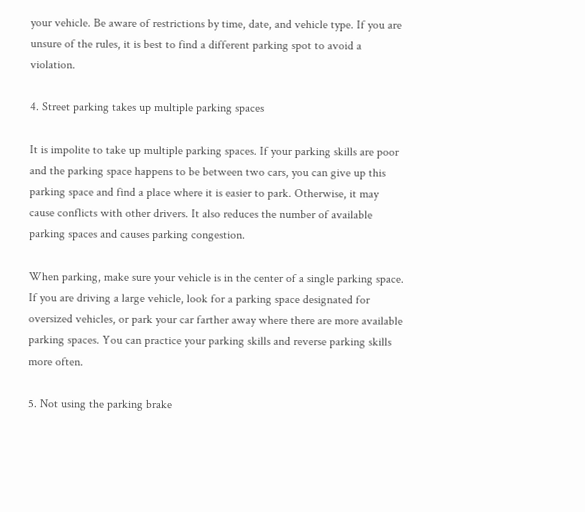your vehicle. Be aware of restrictions by time, date, and vehicle type. If you are unsure of the rules, it is best to find a different parking spot to avoid a violation.

4. Street parking takes up multiple parking spaces

It is impolite to take up multiple parking spaces. If your parking skills are poor and the parking space happens to be between two cars, you can give up this parking space and find a place where it is easier to park. Otherwise, it may cause conflicts with other drivers. It also reduces the number of available parking spaces and causes parking congestion.

When parking, make sure your vehicle is in the center of a single parking space. If you are driving a large vehicle, look for a parking space designated for oversized vehicles, or park your car farther away where there are more available parking spaces. You can practice your parking skills and reverse parking skills more often.

5. Not using the parking brake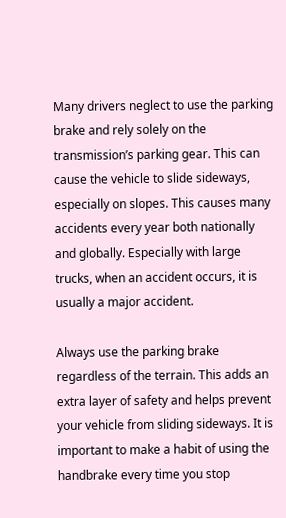Many drivers neglect to use the parking brake and rely solely on the transmission’s parking gear. This can cause the vehicle to slide sideways, especially on slopes. This causes many accidents every year both nationally and globally. Especially with large trucks, when an accident occurs, it is usually a major accident.

Always use the parking brake regardless of the terrain. This adds an extra layer of safety and helps prevent your vehicle from sliding sideways. It is important to make a habit of using the handbrake every time you stop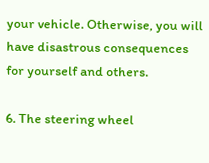your vehicle. Otherwise, you will have disastrous consequences for yourself and others.

6. The steering wheel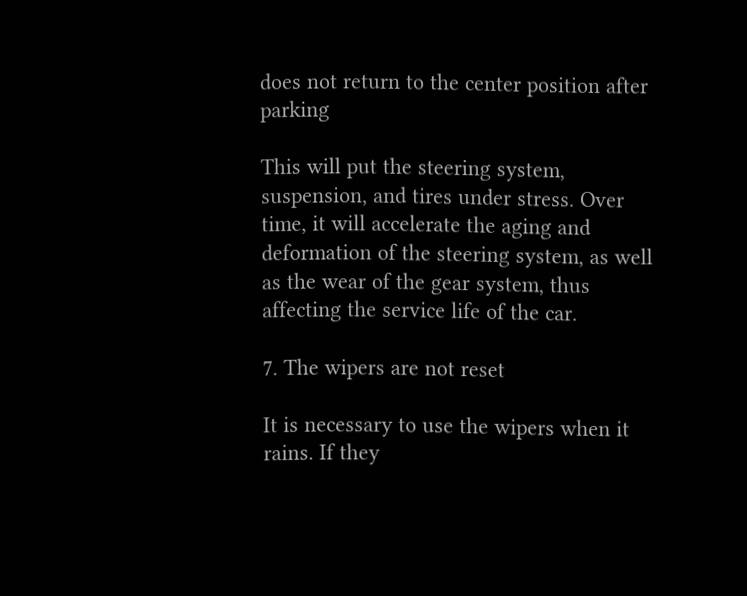does not return to the center position after parking

This will put the steering system, suspension, and tires under stress. Over time, it will accelerate the aging and deformation of the steering system, as well as the wear of the gear system, thus affecting the service life of the car.

7. The wipers are not reset

It is necessary to use the wipers when it rains. If they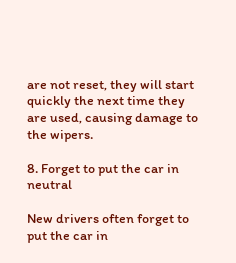are not reset, they will start quickly the next time they are used, causing damage to the wipers.

8. Forget to put the car in neutral

New drivers often forget to put the car in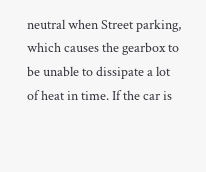neutral when Street parking, which causes the gearbox to be unable to dissipate a lot of heat in time. If the car is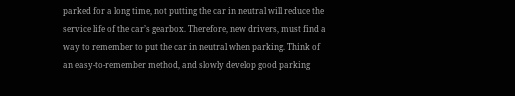parked for a long time, not putting the car in neutral will reduce the service life of the car’s gearbox. Therefore, new drivers, must find a way to remember to put the car in neutral when parking. Think of an easy-to-remember method, and slowly develop good parking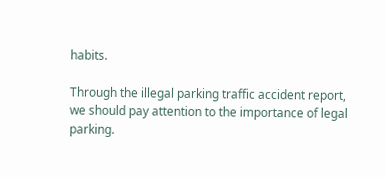habits.

Through the illegal parking traffic accident report, we should pay attention to the importance of legal parking.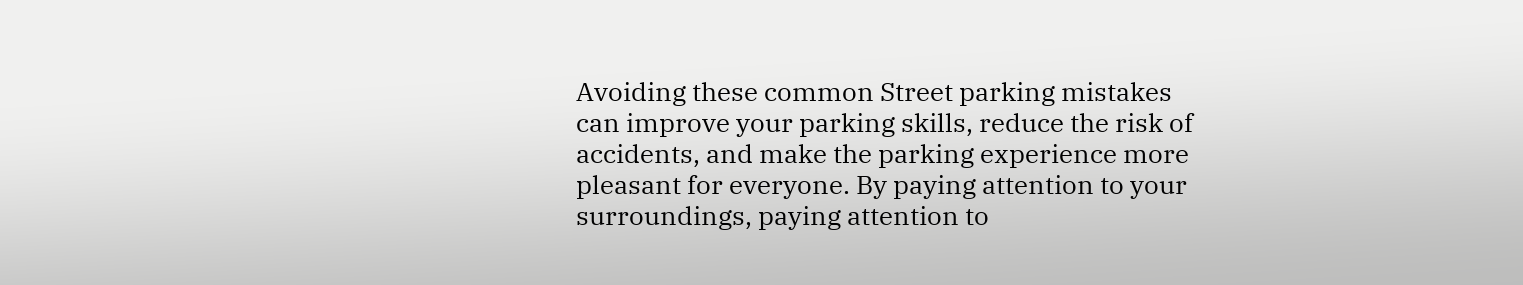Avoiding these common Street parking mistakes can improve your parking skills, reduce the risk of accidents, and make the parking experience more pleasant for everyone. By paying attention to your surroundings, paying attention to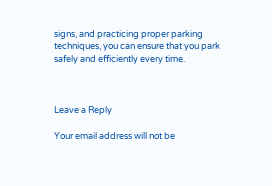signs, and practicing proper parking techniques, you can ensure that you park safely and efficiently every time.



Leave a Reply

Your email address will not be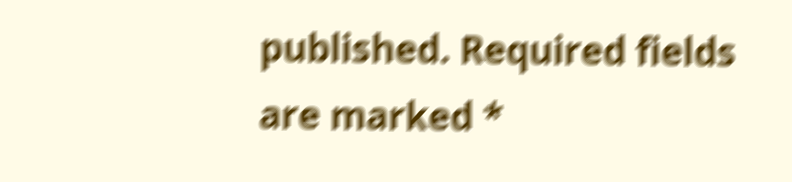published. Required fields are marked *